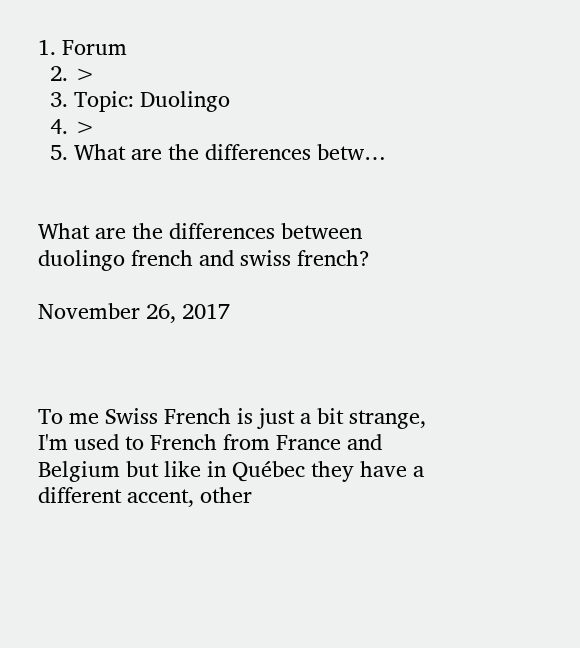1. Forum
  2. >
  3. Topic: Duolingo
  4. >
  5. What are the differences betw…


What are the differences between duolingo french and swiss french?

November 26, 2017



To me Swiss French is just a bit strange, I'm used to French from France and Belgium but like in Québec they have a different accent, other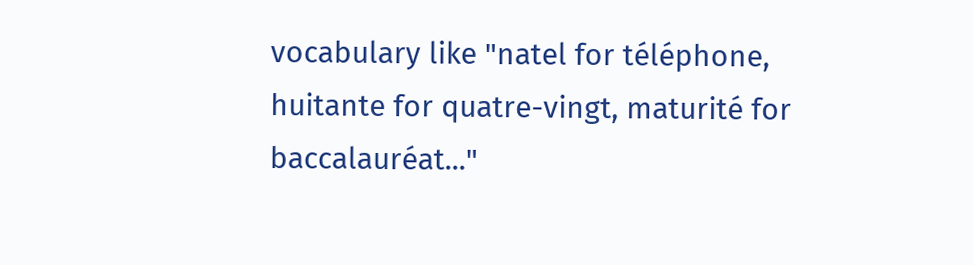vocabulary like "natel for téléphone, huitante for quatre-vingt, maturité for baccalauréat..."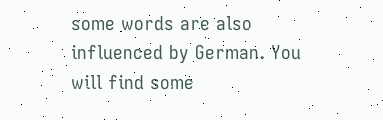some words are also influenced by German. You will find some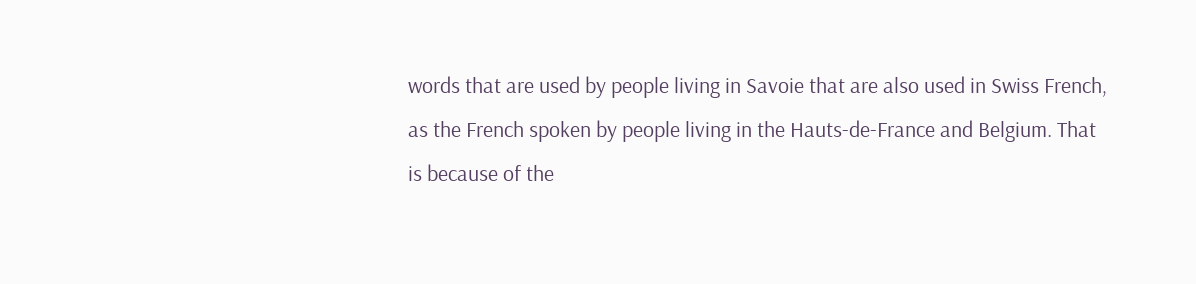words that are used by people living in Savoie that are also used in Swiss French, as the French spoken by people living in the Hauts-de-France and Belgium. That is because of the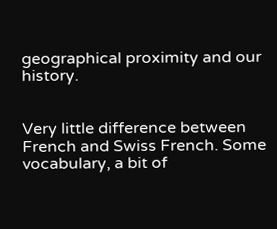geographical proximity and our history.


Very little difference between French and Swiss French. Some vocabulary, a bit of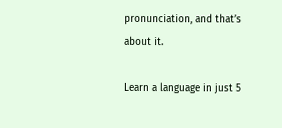pronunciation, and that’s about it.

Learn a language in just 5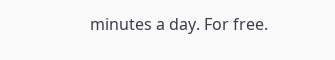minutes a day. For free.